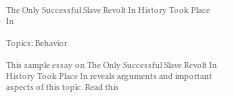The Only Successful Slave Revolt In History Took Place In

Topics: Behavior

This sample essay on The Only Successful Slave Revolt In History Took Place In reveals arguments and important aspects of this topic. Read this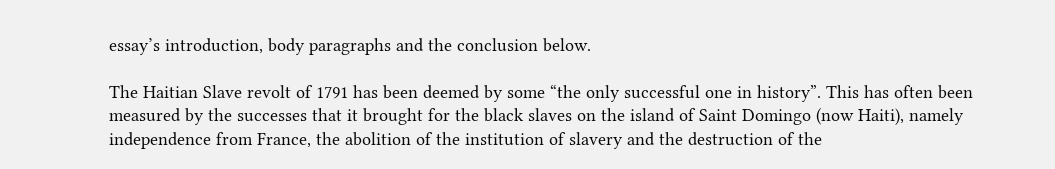essay’s introduction, body paragraphs and the conclusion below.

The Haitian Slave revolt of 1791 has been deemed by some “the only successful one in history”. This has often been measured by the successes that it brought for the black slaves on the island of Saint Domingo (now Haiti), namely independence from France, the abolition of the institution of slavery and the destruction of the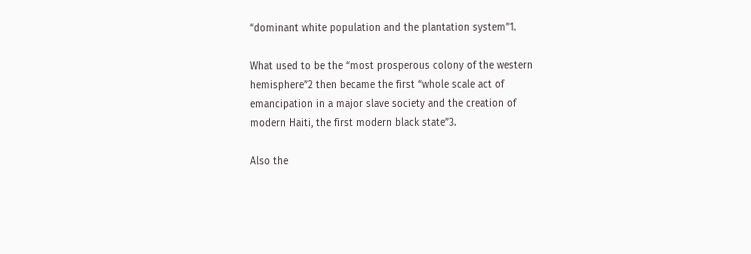“dominant white population and the plantation system”1.

What used to be the “most prosperous colony of the western hemisphere”2 then became the first “whole scale act of emancipation in a major slave society and the creation of modern Haiti, the first modern black state”3.

Also the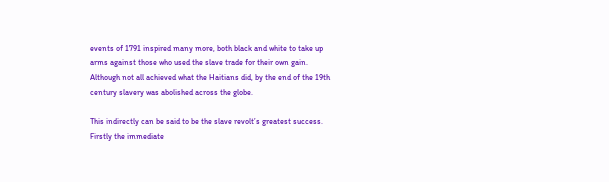events of 1791 inspired many more, both black and white to take up arms against those who used the slave trade for their own gain. Although not all achieved what the Haitians did, by the end of the 19th century slavery was abolished across the globe.

This indirectly can be said to be the slave revolt’s greatest success. Firstly the immediate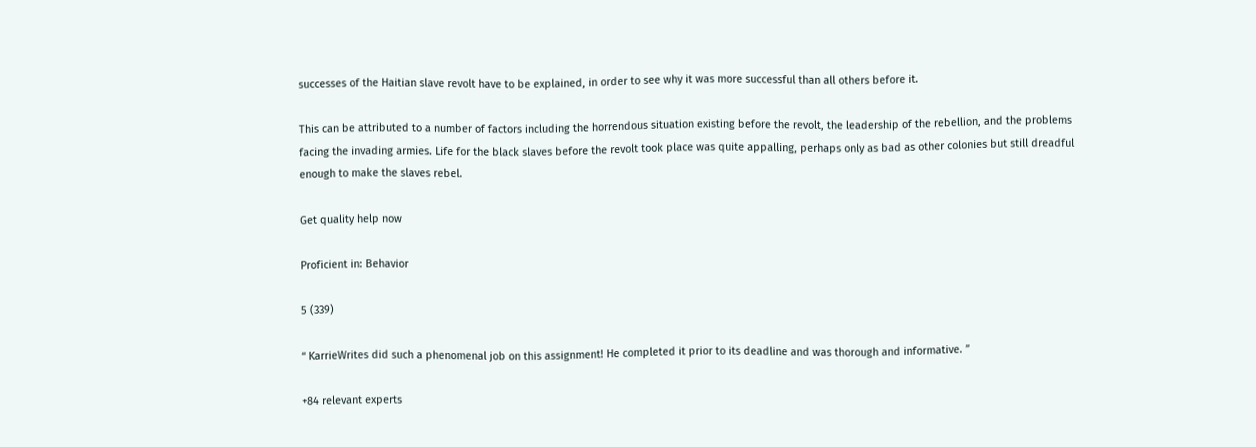successes of the Haitian slave revolt have to be explained, in order to see why it was more successful than all others before it.

This can be attributed to a number of factors including the horrendous situation existing before the revolt, the leadership of the rebellion, and the problems facing the invading armies. Life for the black slaves before the revolt took place was quite appalling, perhaps only as bad as other colonies but still dreadful enough to make the slaves rebel.

Get quality help now

Proficient in: Behavior

5 (339)

“ KarrieWrites did such a phenomenal job on this assignment! He completed it prior to its deadline and was thorough and informative. ”

+84 relevant experts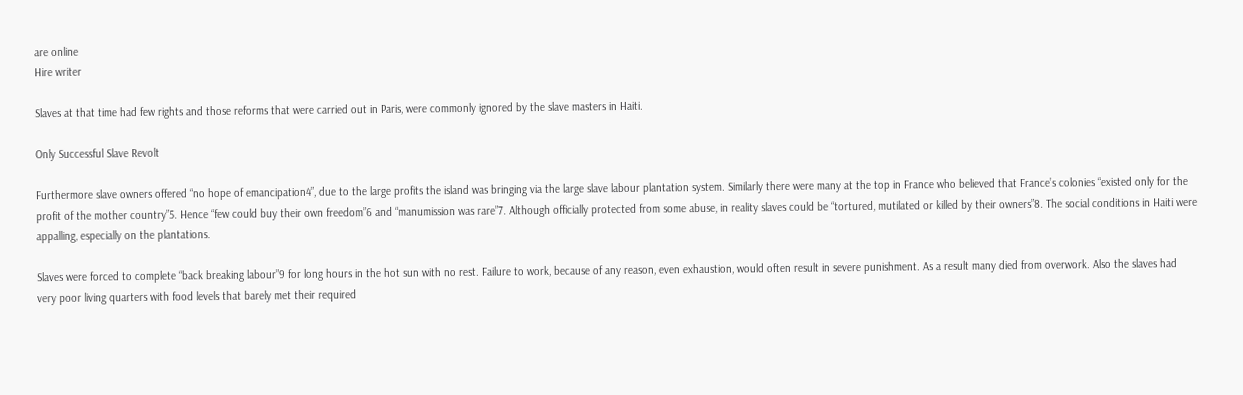are online
Hire writer

Slaves at that time had few rights and those reforms that were carried out in Paris, were commonly ignored by the slave masters in Haiti.

Only Successful Slave Revolt

Furthermore slave owners offered “no hope of emancipation4”, due to the large profits the island was bringing via the large slave labour plantation system. Similarly there were many at the top in France who believed that France’s colonies “existed only for the profit of the mother country”5. Hence “few could buy their own freedom”6 and “manumission was rare”7. Although officially protected from some abuse, in reality slaves could be “tortured, mutilated or killed by their owners”8. The social conditions in Haiti were appalling, especially on the plantations.

Slaves were forced to complete “back breaking labour”9 for long hours in the hot sun with no rest. Failure to work, because of any reason, even exhaustion, would often result in severe punishment. As a result many died from overwork. Also the slaves had very poor living quarters with food levels that barely met their required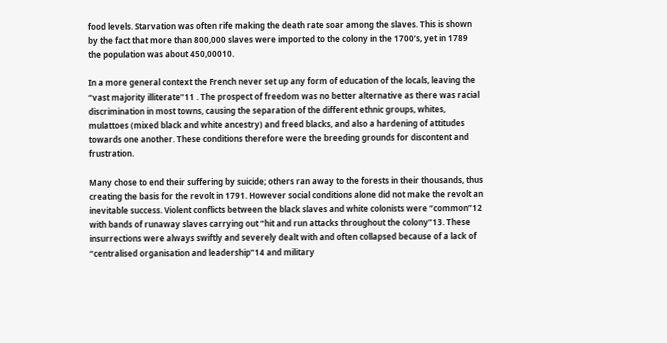food levels. Starvation was often rife making the death rate soar among the slaves. This is shown by the fact that more than 800,000 slaves were imported to the colony in the 1700’s, yet in 1789 the population was about 450,00010.

In a more general context the French never set up any form of education of the locals, leaving the “vast majority illiterate”11 . The prospect of freedom was no better alternative as there was racial discrimination in most towns, causing the separation of the different ethnic groups, whites, mulattoes (mixed black and white ancestry) and freed blacks, and also a hardening of attitudes towards one another. These conditions therefore were the breeding grounds for discontent and frustration.

Many chose to end their suffering by suicide; others ran away to the forests in their thousands, thus creating the basis for the revolt in 1791. However social conditions alone did not make the revolt an inevitable success. Violent conflicts between the black slaves and white colonists were “common”12 with bands of runaway slaves carrying out “hit and run attacks throughout the colony”13. These insurrections were always swiftly and severely dealt with and often collapsed because of a lack of “centralised organisation and leadership”14 and military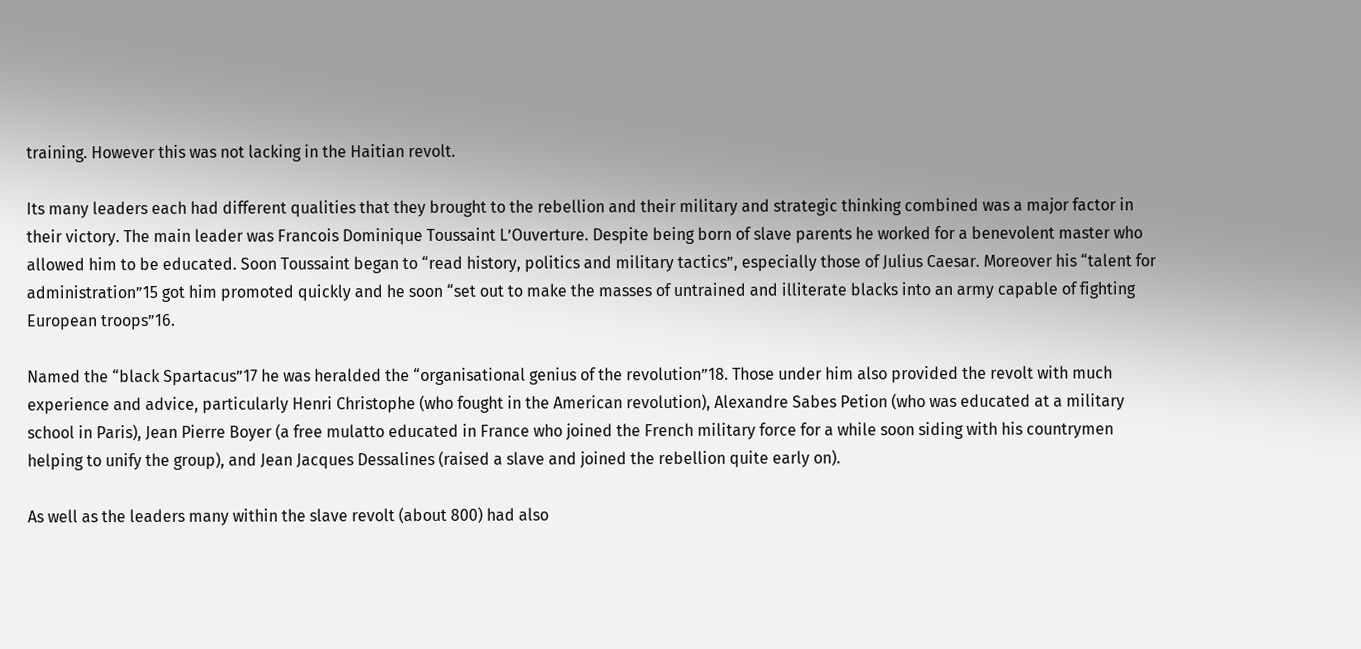training. However this was not lacking in the Haitian revolt.

Its many leaders each had different qualities that they brought to the rebellion and their military and strategic thinking combined was a major factor in their victory. The main leader was Francois Dominique Toussaint L’Ouverture. Despite being born of slave parents he worked for a benevolent master who allowed him to be educated. Soon Toussaint began to “read history, politics and military tactics”, especially those of Julius Caesar. Moreover his “talent for administration”15 got him promoted quickly and he soon “set out to make the masses of untrained and illiterate blacks into an army capable of fighting European troops”16.

Named the “black Spartacus”17 he was heralded the “organisational genius of the revolution”18. Those under him also provided the revolt with much experience and advice, particularly Henri Christophe (who fought in the American revolution), Alexandre Sabes Petion (who was educated at a military school in Paris), Jean Pierre Boyer (a free mulatto educated in France who joined the French military force for a while soon siding with his countrymen helping to unify the group), and Jean Jacques Dessalines (raised a slave and joined the rebellion quite early on).

As well as the leaders many within the slave revolt (about 800) had also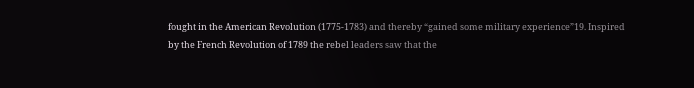fought in the American Revolution (1775-1783) and thereby “gained some military experience”19. Inspired by the French Revolution of 1789 the rebel leaders saw that the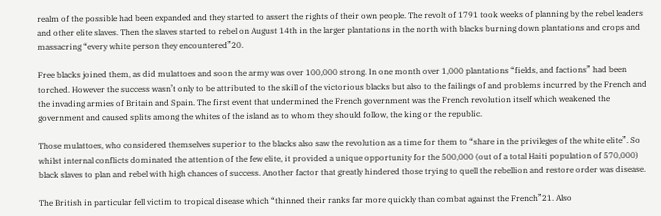realm of the possible had been expanded and they started to assert the rights of their own people. The revolt of 1791 took weeks of planning by the rebel leaders and other elite slaves. Then the slaves started to rebel on August 14th in the larger plantations in the north with blacks burning down plantations and crops and massacring “every white person they encountered”20.

Free blacks joined them, as did mulattoes and soon the army was over 100,000 strong. In one month over 1,000 plantations “fields, and factions” had been torched. However the success wasn’t only to be attributed to the skill of the victorious blacks but also to the failings of and problems incurred by the French and the invading armies of Britain and Spain. The first event that undermined the French government was the French revolution itself which weakened the government and caused splits among the whites of the island as to whom they should follow, the king or the republic.

Those mulattoes, who considered themselves superior to the blacks also saw the revolution as a time for them to “share in the privileges of the white elite”. So whilst internal conflicts dominated the attention of the few elite, it provided a unique opportunity for the 500,000 (out of a total Haiti population of 570,000) black slaves to plan and rebel with high chances of success. Another factor that greatly hindered those trying to quell the rebellion and restore order was disease.

The British in particular fell victim to tropical disease which “thinned their ranks far more quickly than combat against the French”21. Also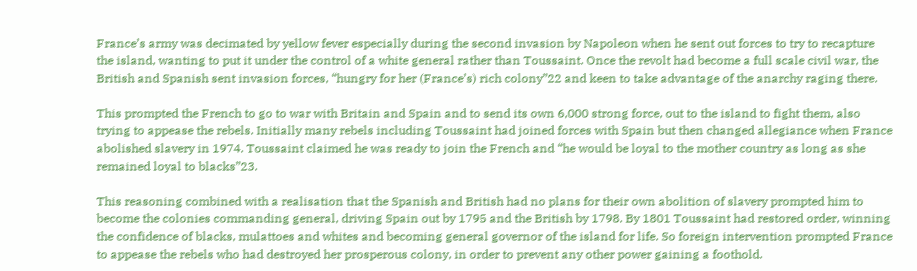France’s army was decimated by yellow fever especially during the second invasion by Napoleon when he sent out forces to try to recapture the island, wanting to put it under the control of a white general rather than Toussaint. Once the revolt had become a full scale civil war, the British and Spanish sent invasion forces, “hungry for her (France’s) rich colony”22 and keen to take advantage of the anarchy raging there.

This prompted the French to go to war with Britain and Spain and to send its own 6,000 strong force, out to the island to fight them, also trying to appease the rebels. Initially many rebels including Toussaint had joined forces with Spain but then changed allegiance when France abolished slavery in 1974. Toussaint claimed he was ready to join the French and “he would be loyal to the mother country as long as she remained loyal to blacks”23.

This reasoning combined with a realisation that the Spanish and British had no plans for their own abolition of slavery prompted him to become the colonies commanding general, driving Spain out by 1795 and the British by 1798. By 1801 Toussaint had restored order, winning the confidence of blacks, mulattoes and whites and becoming general governor of the island for life. So foreign intervention prompted France to appease the rebels who had destroyed her prosperous colony, in order to prevent any other power gaining a foothold.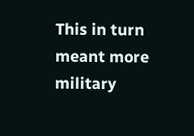This in turn meant more military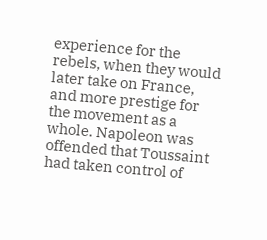experience for the rebels, when they would later take on France, and more prestige for the movement as a whole. Napoleon was offended that Toussaint had taken control of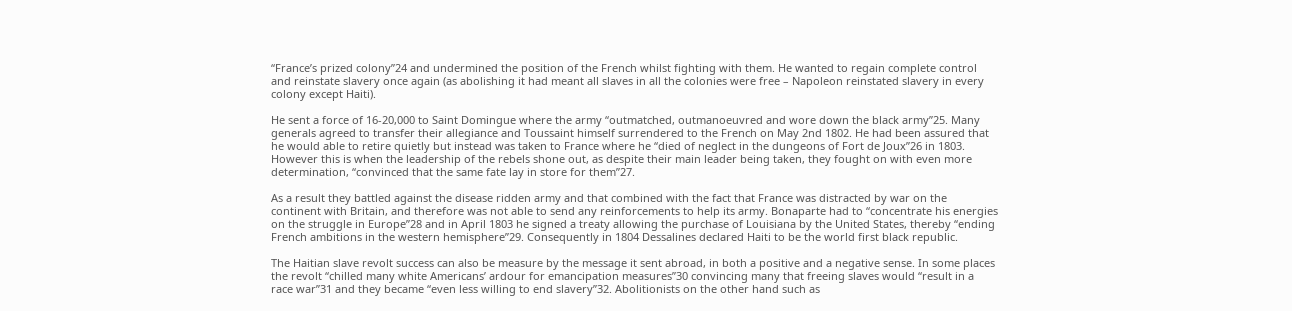“France’s prized colony”24 and undermined the position of the French whilst fighting with them. He wanted to regain complete control and reinstate slavery once again (as abolishing it had meant all slaves in all the colonies were free – Napoleon reinstated slavery in every colony except Haiti).

He sent a force of 16-20,000 to Saint Domingue where the army “outmatched, outmanoeuvred and wore down the black army”25. Many generals agreed to transfer their allegiance and Toussaint himself surrendered to the French on May 2nd 1802. He had been assured that he would able to retire quietly but instead was taken to France where he “died of neglect in the dungeons of Fort de Joux”26 in 1803. However this is when the leadership of the rebels shone out, as despite their main leader being taken, they fought on with even more determination, “convinced that the same fate lay in store for them”27.

As a result they battled against the disease ridden army and that combined with the fact that France was distracted by war on the continent with Britain, and therefore was not able to send any reinforcements to help its army. Bonaparte had to “concentrate his energies on the struggle in Europe”28 and in April 1803 he signed a treaty allowing the purchase of Louisiana by the United States, thereby “ending French ambitions in the western hemisphere”29. Consequently in 1804 Dessalines declared Haiti to be the world first black republic.

The Haitian slave revolt success can also be measure by the message it sent abroad, in both a positive and a negative sense. In some places the revolt “chilled many white Americans’ ardour for emancipation measures”30 convincing many that freeing slaves would “result in a race war”31 and they became “even less willing to end slavery”32. Abolitionists on the other hand such as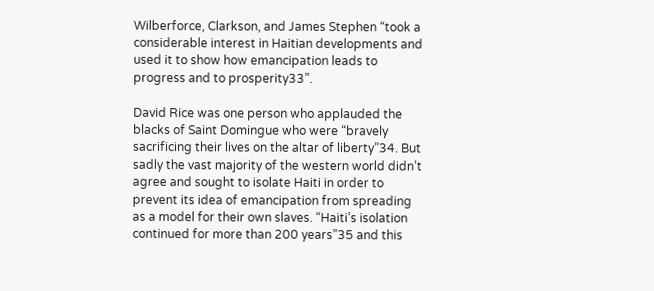Wilberforce, Clarkson, and James Stephen “took a considerable interest in Haitian developments and used it to show how emancipation leads to progress and to prosperity33”.

David Rice was one person who applauded the blacks of Saint Domingue who were “bravely sacrificing their lives on the altar of liberty”34. But sadly the vast majority of the western world didn’t agree and sought to isolate Haiti in order to prevent its idea of emancipation from spreading as a model for their own slaves. “Haiti’s isolation continued for more than 200 years”35 and this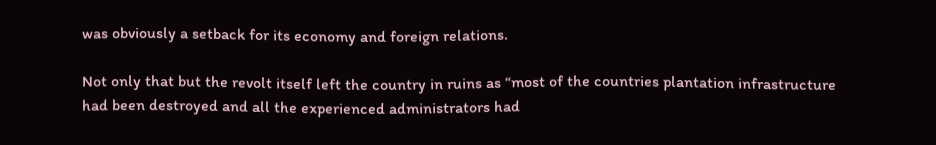was obviously a setback for its economy and foreign relations.

Not only that but the revolt itself left the country in ruins as “most of the countries plantation infrastructure had been destroyed and all the experienced administrators had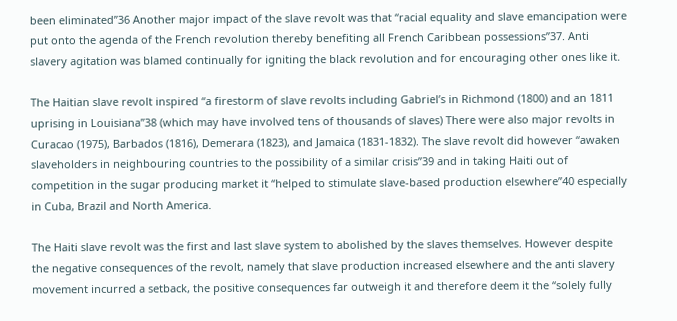been eliminated”36 Another major impact of the slave revolt was that “racial equality and slave emancipation were put onto the agenda of the French revolution thereby benefiting all French Caribbean possessions”37. Anti slavery agitation was blamed continually for igniting the black revolution and for encouraging other ones like it.

The Haitian slave revolt inspired “a firestorm of slave revolts including Gabriel’s in Richmond (1800) and an 1811 uprising in Louisiana”38 (which may have involved tens of thousands of slaves) There were also major revolts in Curacao (1975), Barbados (1816), Demerara (1823), and Jamaica (1831-1832). The slave revolt did however “awaken slaveholders in neighbouring countries to the possibility of a similar crisis”39 and in taking Haiti out of competition in the sugar producing market it “helped to stimulate slave-based production elsewhere”40 especially in Cuba, Brazil and North America.

The Haiti slave revolt was the first and last slave system to abolished by the slaves themselves. However despite the negative consequences of the revolt, namely that slave production increased elsewhere and the anti slavery movement incurred a setback, the positive consequences far outweigh it and therefore deem it the “solely fully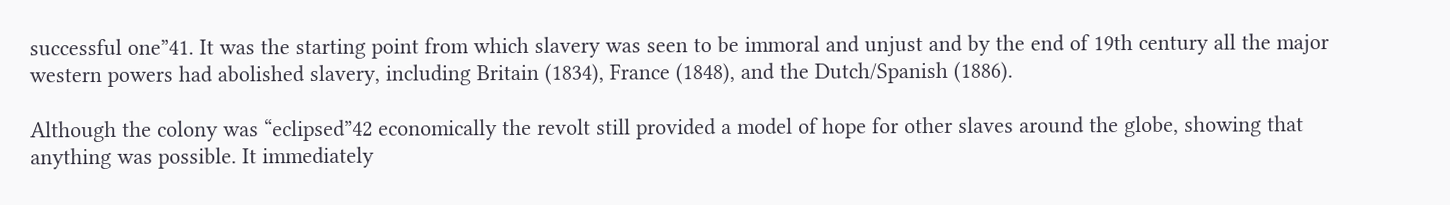successful one”41. It was the starting point from which slavery was seen to be immoral and unjust and by the end of 19th century all the major western powers had abolished slavery, including Britain (1834), France (1848), and the Dutch/Spanish (1886).

Although the colony was “eclipsed”42 economically the revolt still provided a model of hope for other slaves around the globe, showing that anything was possible. It immediately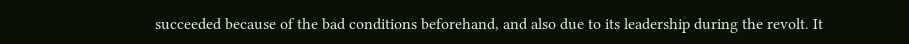succeeded because of the bad conditions beforehand, and also due to its leadership during the revolt. It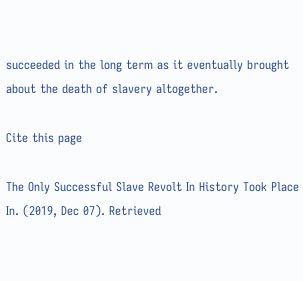succeeded in the long term as it eventually brought about the death of slavery altogether.

Cite this page

The Only Successful Slave Revolt In History Took Place In. (2019, Dec 07). Retrieved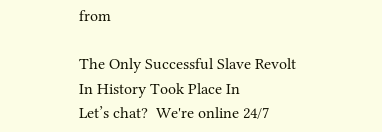from

The Only Successful Slave Revolt In History Took Place In
Let’s chat?  We're online 24/7